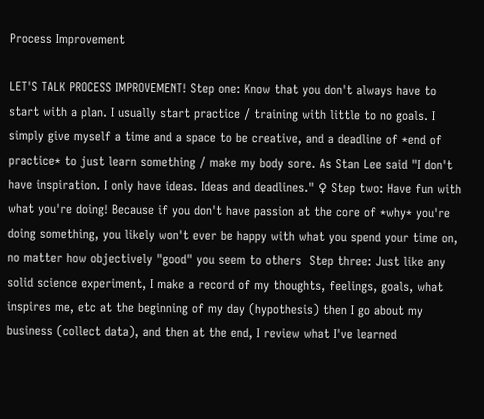Process Improvement

LET'S TALK PROCESS IMPROVEMENT! Step one: Know that you don't always have to start with a plan. I usually start practice / training with little to no goals. I simply give myself a time and a space to be creative, and a deadline of *end of practice* to just learn something / make my body sore. As Stan Lee said "I don't have inspiration. I only have ideas. Ideas and deadlines." ♀ Step two: Have fun with what you're doing! Because if you don't have passion at the core of *why* you're doing something, you likely won't ever be happy with what you spend your time on, no matter how objectively "good" you seem to others  Step three: Just like any solid science experiment, I make a record of my thoughts, feelings, goals, what inspires me, etc at the beginning of my day (hypothesis) then I go about my business (collect data), and then at the end, I review what I've learned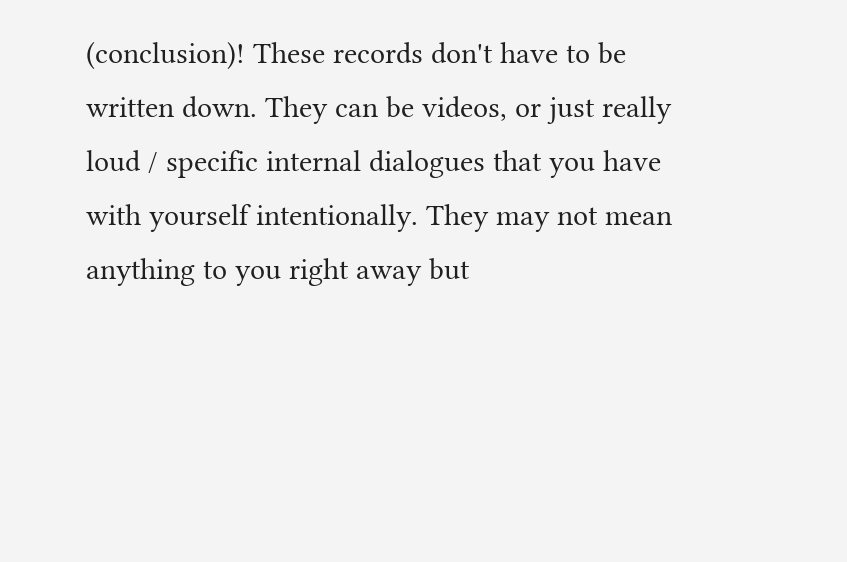(conclusion)! These records don't have to be written down. They can be videos, or just really loud / specific internal dialogues that you have with yourself intentionally. They may not mean anything to you right away but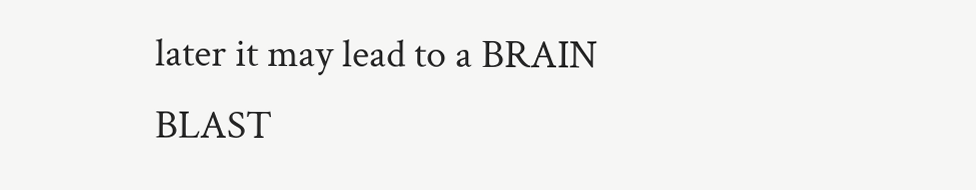later it may lead to a BRAIN BLAST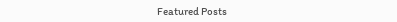Featured Posts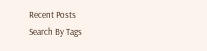Recent Posts
Search By Tags